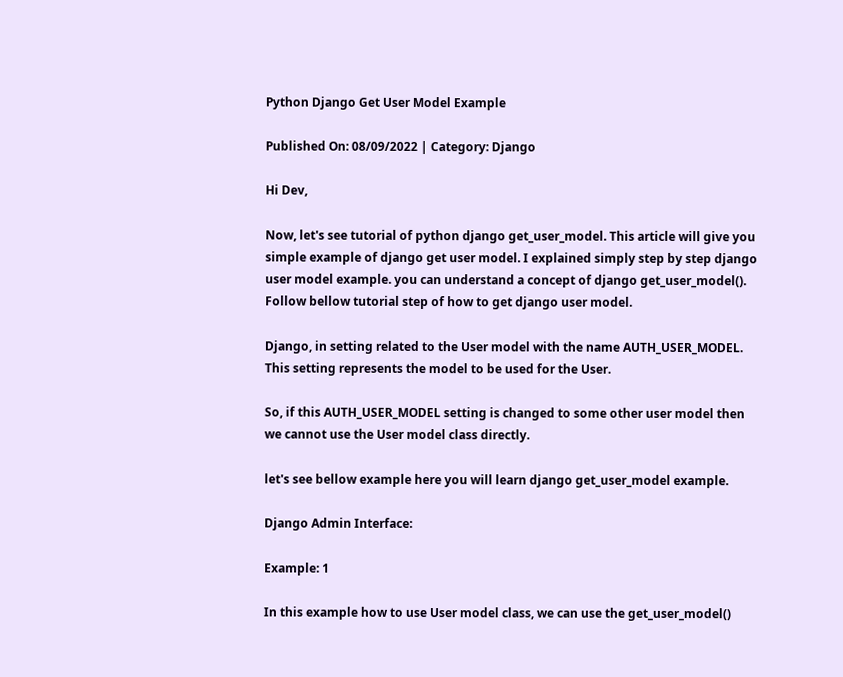Python Django Get User Model Example

Published On: 08/09/2022 | Category: Django

Hi Dev,

Now, let's see tutorial of python django get_user_model. This article will give you simple example of django get user model. I explained simply step by step django user model example. you can understand a concept of django get_user_model(). Follow bellow tutorial step of how to get django user model.

Django, in setting related to the User model with the name AUTH_USER_MODEL. This setting represents the model to be used for the User.

So, if this AUTH_USER_MODEL setting is changed to some other user model then we cannot use the User model class directly.

let's see bellow example here you will learn django get_user_model example.

Django Admin Interface:

Example: 1

In this example how to use User model class, we can use the get_user_model()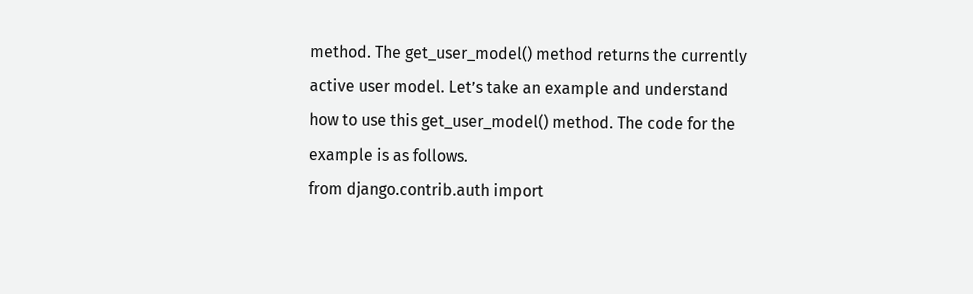method. The get_user_model() method returns the currently active user model. Let’s take an example and understand how to use this get_user_model() method. The code for the example is as follows.
from django.contrib.auth import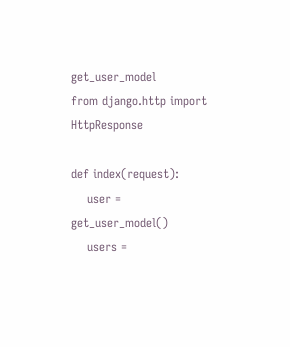get_user_model
from django.http import HttpResponse

def index(request):
    user = get_user_model()
    users =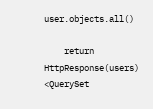user.objects.all()

    return HttpResponse(users)
<QuerySet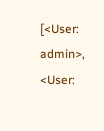[<User: admin>, <User: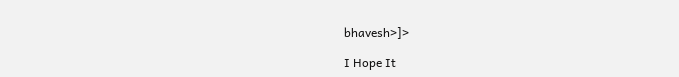bhavesh>]>

I Hope It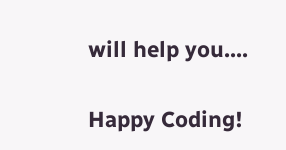will help you....

Happy Coding!